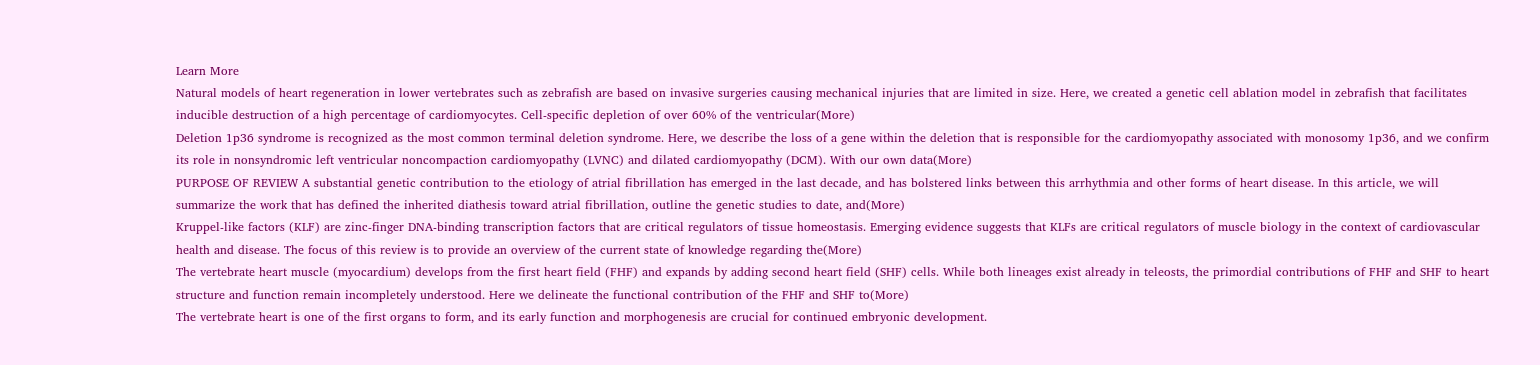Learn More
Natural models of heart regeneration in lower vertebrates such as zebrafish are based on invasive surgeries causing mechanical injuries that are limited in size. Here, we created a genetic cell ablation model in zebrafish that facilitates inducible destruction of a high percentage of cardiomyocytes. Cell-specific depletion of over 60% of the ventricular(More)
Deletion 1p36 syndrome is recognized as the most common terminal deletion syndrome. Here, we describe the loss of a gene within the deletion that is responsible for the cardiomyopathy associated with monosomy 1p36, and we confirm its role in nonsyndromic left ventricular noncompaction cardiomyopathy (LVNC) and dilated cardiomyopathy (DCM). With our own data(More)
PURPOSE OF REVIEW A substantial genetic contribution to the etiology of atrial fibrillation has emerged in the last decade, and has bolstered links between this arrhythmia and other forms of heart disease. In this article, we will summarize the work that has defined the inherited diathesis toward atrial fibrillation, outline the genetic studies to date, and(More)
Kruppel-like factors (KLF) are zinc-finger DNA-binding transcription factors that are critical regulators of tissue homeostasis. Emerging evidence suggests that KLFs are critical regulators of muscle biology in the context of cardiovascular health and disease. The focus of this review is to provide an overview of the current state of knowledge regarding the(More)
The vertebrate heart muscle (myocardium) develops from the first heart field (FHF) and expands by adding second heart field (SHF) cells. While both lineages exist already in teleosts, the primordial contributions of FHF and SHF to heart structure and function remain incompletely understood. Here we delineate the functional contribution of the FHF and SHF to(More)
The vertebrate heart is one of the first organs to form, and its early function and morphogenesis are crucial for continued embryonic development.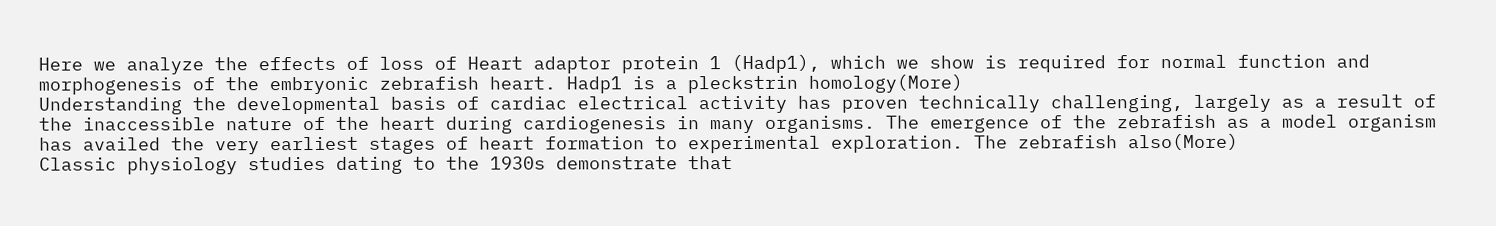Here we analyze the effects of loss of Heart adaptor protein 1 (Hadp1), which we show is required for normal function and morphogenesis of the embryonic zebrafish heart. Hadp1 is a pleckstrin homology(More)
Understanding the developmental basis of cardiac electrical activity has proven technically challenging, largely as a result of the inaccessible nature of the heart during cardiogenesis in many organisms. The emergence of the zebrafish as a model organism has availed the very earliest stages of heart formation to experimental exploration. The zebrafish also(More)
Classic physiology studies dating to the 1930s demonstrate that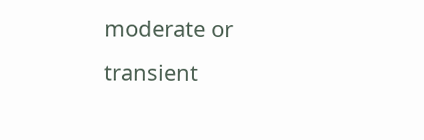moderate or transient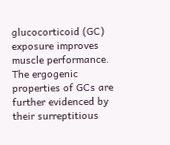glucocorticoid (GC) exposure improves muscle performance. The ergogenic properties of GCs are further evidenced by their surreptitious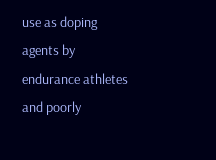use as doping agents by endurance athletes and poorly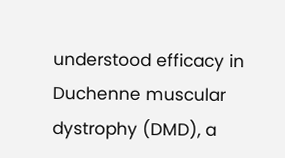understood efficacy in Duchenne muscular dystrophy (DMD), a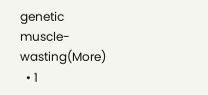genetic muscle-wasting(More)
  • 1